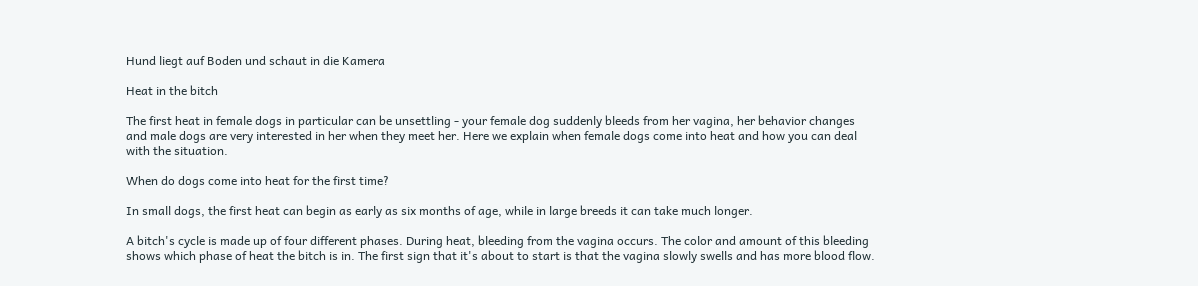Hund liegt auf Boden und schaut in die Kamera

Heat in the bitch

The first heat in female dogs in particular can be unsettling - your female dog suddenly bleeds from her vagina, her behavior changes and male dogs are very interested in her when they meet her. Here we explain when female dogs come into heat and how you can deal with the situation.

When do dogs come into heat for the first time?

In small dogs, the first heat can begin as early as six months of age, while in large breeds it can take much longer.

A bitch's cycle is made up of four different phases. During heat, bleeding from the vagina occurs. The color and amount of this bleeding shows which phase of heat the bitch is in. The first sign that it's about to start is that the vagina slowly swells and has more blood flow.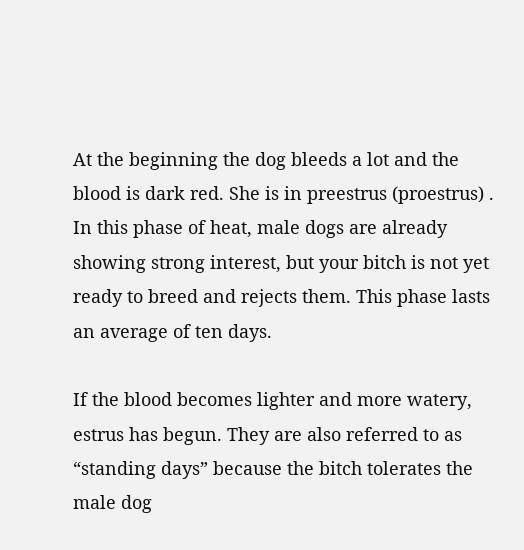At the beginning the dog bleeds a lot and the blood is dark red. She is in preestrus (proestrus) . In this phase of heat, male dogs are already showing strong interest, but your bitch is not yet ready to breed and rejects them. This phase lasts an average of ten days.

If the blood becomes lighter and more watery, estrus has begun. They are also referred to as “standing days” because the bitch tolerates the male dog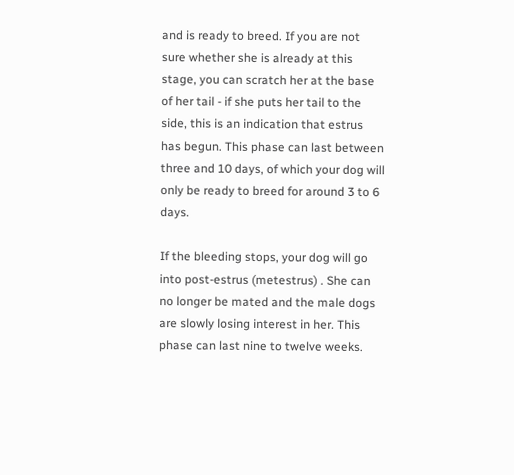and is ready to breed. If you are not sure whether she is already at this stage, you can scratch her at the base of her tail - if she puts her tail to the side, this is an indication that estrus has begun. This phase can last between three and 10 days, of which your dog will only be ready to breed for around 3 to 6 days.

If the bleeding stops, your dog will go into post-estrus (metestrus) . She can no longer be mated and the male dogs are slowly losing interest in her. This phase can last nine to twelve weeks.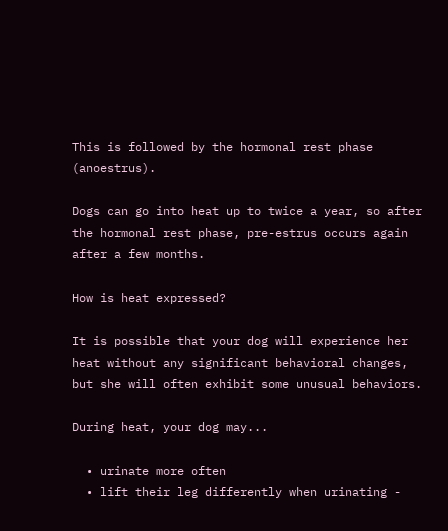This is followed by the hormonal rest phase (anoestrus).

Dogs can go into heat up to twice a year, so after the hormonal rest phase, pre-estrus occurs again after a few months.

How is heat expressed?

It is possible that your dog will experience her heat without any significant behavioral changes, but she will often exhibit some unusual behaviors.

During heat, your dog may...

  • urinate more often
  • lift their leg differently when urinating -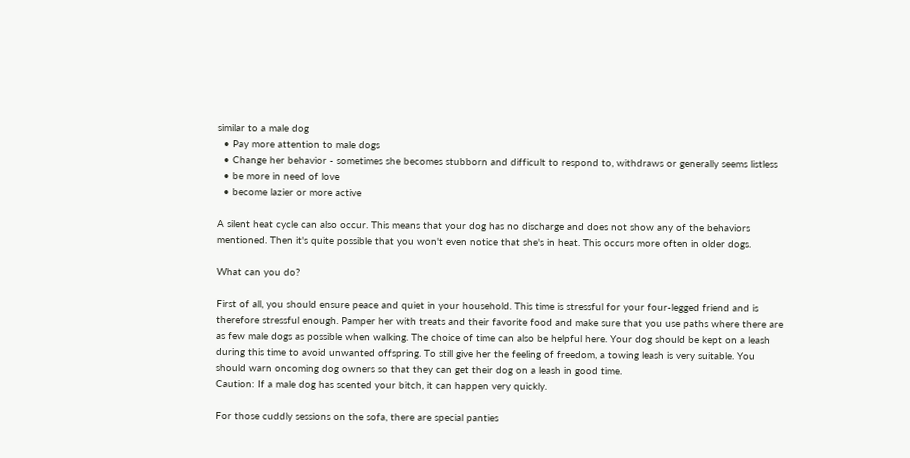similar to a male dog
  • Pay more attention to male dogs
  • Change her behavior - sometimes she becomes stubborn and difficult to respond to, withdraws or generally seems listless
  • be more in need of love
  • become lazier or more active

A silent heat cycle can also occur. This means that your dog has no discharge and does not show any of the behaviors mentioned. Then it's quite possible that you won't even notice that she's in heat. This occurs more often in older dogs.

What can you do?

First of all, you should ensure peace and quiet in your household. This time is stressful for your four-legged friend and is therefore stressful enough. Pamper her with treats and their favorite food and make sure that you use paths where there are as few male dogs as possible when walking. The choice of time can also be helpful here. Your dog should be kept on a leash during this time to avoid unwanted offspring. To still give her the feeling of freedom, a towing leash is very suitable. You should warn oncoming dog owners so that they can get their dog on a leash in good time.
Caution: If a male dog has scented your bitch, it can happen very quickly.

For those cuddly sessions on the sofa, there are special panties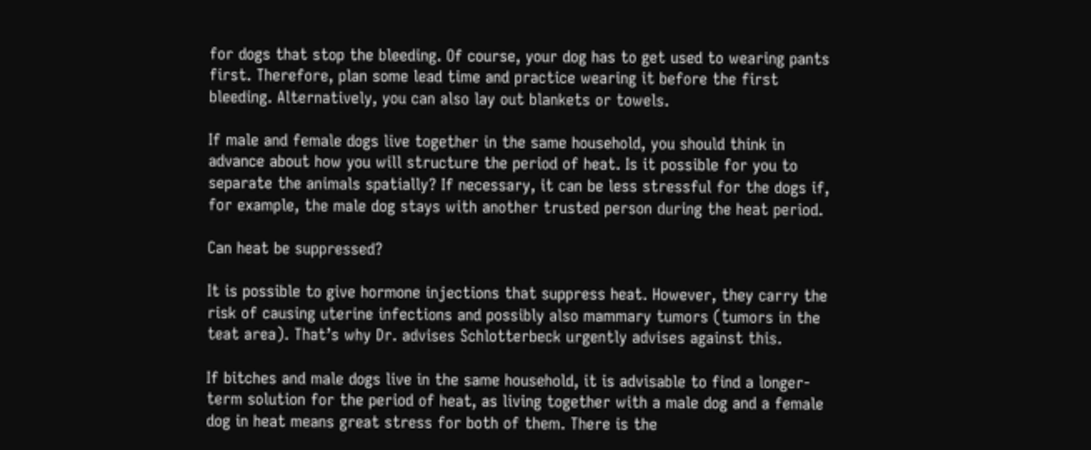for dogs that stop the bleeding. Of course, your dog has to get used to wearing pants first. Therefore, plan some lead time and practice wearing it before the first bleeding. Alternatively, you can also lay out blankets or towels.

If male and female dogs live together in the same household, you should think in advance about how you will structure the period of heat. Is it possible for you to separate the animals spatially? If necessary, it can be less stressful for the dogs if, for example, the male dog stays with another trusted person during the heat period.

Can heat be suppressed?

It is possible to give hormone injections that suppress heat. However, they carry the risk of causing uterine infections and possibly also mammary tumors (tumors in the teat area). That’s why Dr. advises Schlotterbeck urgently advises against this.

If bitches and male dogs live in the same household, it is advisable to find a longer-term solution for the period of heat, as living together with a male dog and a female dog in heat means great stress for both of them. There is the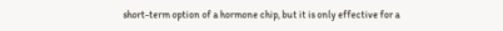short-term option of a hormone chip, but it is only effective for a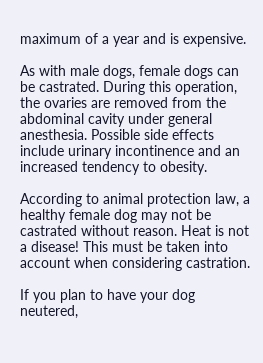maximum of a year and is expensive.

As with male dogs, female dogs can be castrated. During this operation, the ovaries are removed from the abdominal cavity under general anesthesia. Possible side effects include urinary incontinence and an increased tendency to obesity.

According to animal protection law, a healthy female dog may not be castrated without reason. Heat is not a disease! This must be taken into account when considering castration.

If you plan to have your dog neutered,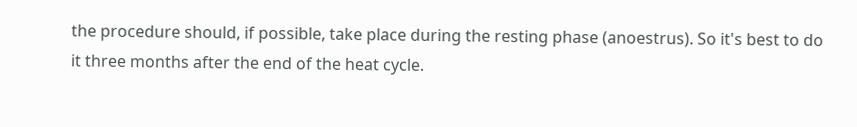the procedure should, if possible, take place during the resting phase (anoestrus). So it's best to do it three months after the end of the heat cycle.